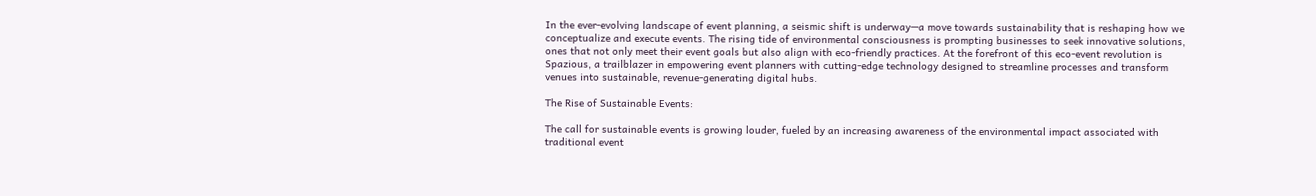In the ever-evolving landscape of event planning, a seismic shift is underway—a move towards sustainability that is reshaping how we conceptualize and execute events. The rising tide of environmental consciousness is prompting businesses to seek innovative solutions, ones that not only meet their event goals but also align with eco-friendly practices. At the forefront of this eco-event revolution is Spazious, a trailblazer in empowering event planners with cutting-edge technology designed to streamline processes and transform venues into sustainable, revenue-generating digital hubs.

The Rise of Sustainable Events:

The call for sustainable events is growing louder, fueled by an increasing awareness of the environmental impact associated with traditional event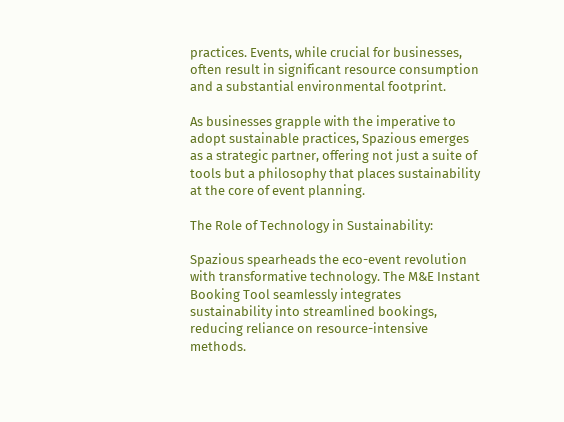practices. Events, while crucial for businesses, often result in significant resource consumption and a substantial environmental footprint.

As businesses grapple with the imperative to adopt sustainable practices, Spazious emerges as a strategic partner, offering not just a suite of tools but a philosophy that places sustainability at the core of event planning.

The Role of Technology in Sustainability:

Spazious spearheads the eco-event revolution with transformative technology. The M&E Instant Booking Tool seamlessly integrates sustainability into streamlined bookings, reducing reliance on resource-intensive methods.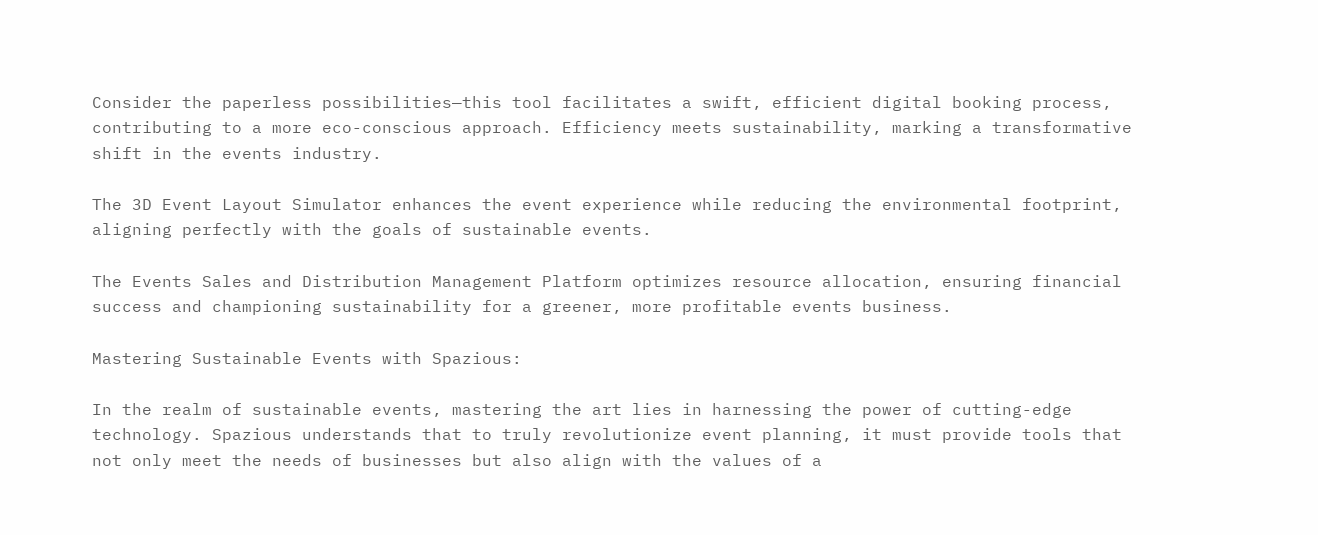Consider the paperless possibilities—this tool facilitates a swift, efficient digital booking process, contributing to a more eco-conscious approach. Efficiency meets sustainability, marking a transformative shift in the events industry.

The 3D Event Layout Simulator enhances the event experience while reducing the environmental footprint, aligning perfectly with the goals of sustainable events.

The Events Sales and Distribution Management Platform optimizes resource allocation, ensuring financial success and championing sustainability for a greener, more profitable events business.

Mastering Sustainable Events with Spazious:

In the realm of sustainable events, mastering the art lies in harnessing the power of cutting-edge technology. Spazious understands that to truly revolutionize event planning, it must provide tools that not only meet the needs of businesses but also align with the values of a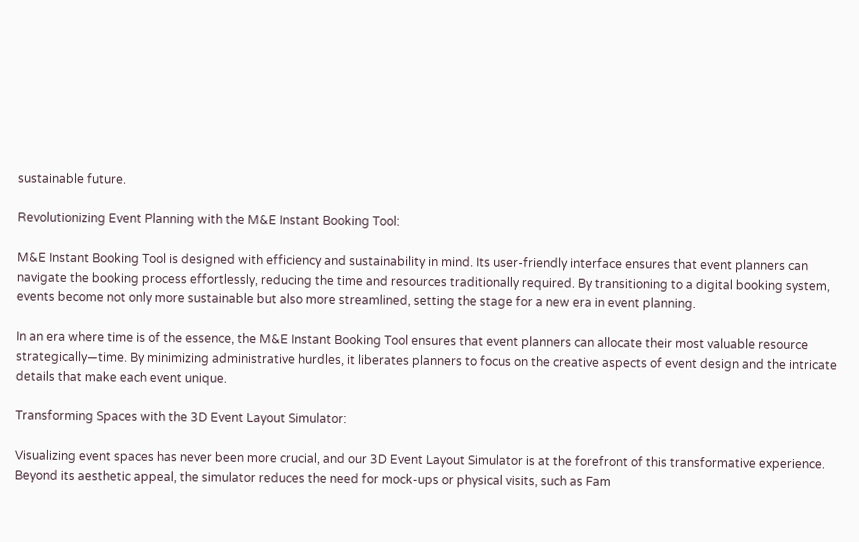sustainable future.

Revolutionizing Event Planning with the M&E Instant Booking Tool:

M&E Instant Booking Tool is designed with efficiency and sustainability in mind. Its user-friendly interface ensures that event planners can navigate the booking process effortlessly, reducing the time and resources traditionally required. By transitioning to a digital booking system, events become not only more sustainable but also more streamlined, setting the stage for a new era in event planning.

In an era where time is of the essence, the M&E Instant Booking Tool ensures that event planners can allocate their most valuable resource strategically—time. By minimizing administrative hurdles, it liberates planners to focus on the creative aspects of event design and the intricate details that make each event unique.

Transforming Spaces with the 3D Event Layout Simulator:

Visualizing event spaces has never been more crucial, and our 3D Event Layout Simulator is at the forefront of this transformative experience. Beyond its aesthetic appeal, the simulator reduces the need for mock-ups or physical visits, such as Fam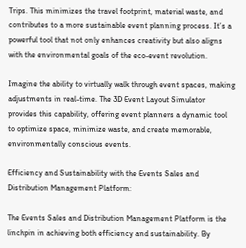Trips. This minimizes the travel footprint, material waste, and contributes to a more sustainable event planning process. It’s a powerful tool that not only enhances creativity but also aligns with the environmental goals of the eco-event revolution.

Imagine the ability to virtually walk through event spaces, making adjustments in real-time. The 3D Event Layout Simulator provides this capability, offering event planners a dynamic tool to optimize space, minimize waste, and create memorable, environmentally conscious events.

Efficiency and Sustainability with the Events Sales and Distribution Management Platform:

The Events Sales and Distribution Management Platform is the linchpin in achieving both efficiency and sustainability. By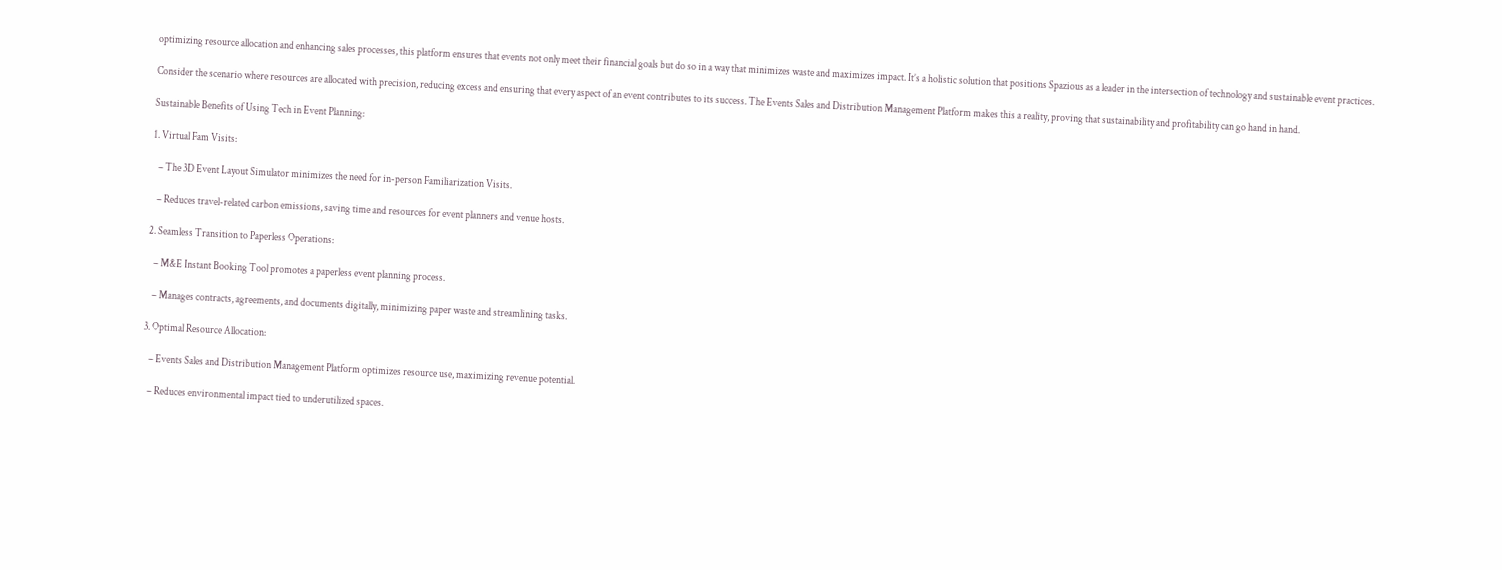optimizing resource allocation and enhancing sales processes, this platform ensures that events not only meet their financial goals but do so in a way that minimizes waste and maximizes impact. It’s a holistic solution that positions Spazious as a leader in the intersection of technology and sustainable event practices.

Consider the scenario where resources are allocated with precision, reducing excess and ensuring that every aspect of an event contributes to its success. The Events Sales and Distribution Management Platform makes this a reality, proving that sustainability and profitability can go hand in hand.

Sustainable Benefits of Using Tech in Event Planning:

1. Virtual Fam Visits:

   – The 3D Event Layout Simulator minimizes the need for in-person Familiarization Visits.

   – Reduces travel-related carbon emissions, saving time and resources for event planners and venue hosts.

2. Seamless Transition to Paperless Operations:

   – M&E Instant Booking Tool promotes a paperless event planning process.

   – Manages contracts, agreements, and documents digitally, minimizing paper waste and streamlining tasks.

3. Optimal Resource Allocation:

   – Events Sales and Distribution Management Platform optimizes resource use, maximizing revenue potential.

   – Reduces environmental impact tied to underutilized spaces.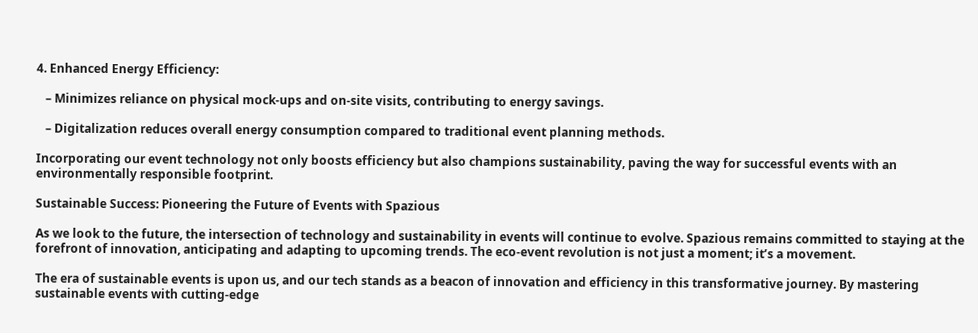4. Enhanced Energy Efficiency:

   – Minimizes reliance on physical mock-ups and on-site visits, contributing to energy savings.

   – Digitalization reduces overall energy consumption compared to traditional event planning methods.

Incorporating our event technology not only boosts efficiency but also champions sustainability, paving the way for successful events with an environmentally responsible footprint.

Sustainable Success: Pioneering the Future of Events with Spazious

As we look to the future, the intersection of technology and sustainability in events will continue to evolve. Spazious remains committed to staying at the forefront of innovation, anticipating and adapting to upcoming trends. The eco-event revolution is not just a moment; it’s a movement.

The era of sustainable events is upon us, and our tech stands as a beacon of innovation and efficiency in this transformative journey. By mastering sustainable events with cutting-edge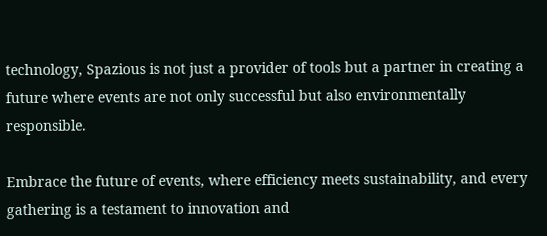technology, Spazious is not just a provider of tools but a partner in creating a future where events are not only successful but also environmentally responsible.

Embrace the future of events, where efficiency meets sustainability, and every gathering is a testament to innovation and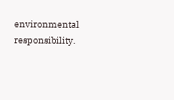environmental responsibility.